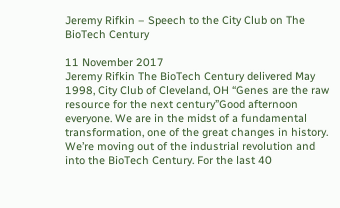Jeremy Rifkin – Speech to the City Club on The BioTech Century

11 November 2017
Jeremy Rifkin The BioTech Century delivered May 1998, City Club of Cleveland, OH “Genes are the raw resource for the next century”Good afternoon everyone. We are in the midst of a fundamental transformation, one of the great changes in history. We’re moving out of the industrial revolution and into the BioTech Century. For the last 40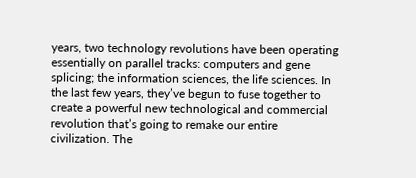years, two technology revolutions have been operating essentially on parallel tracks: computers and gene splicing; the information sciences, the life sciences. In the last few years, they’ve begun to fuse together to create a powerful new technological and commercial revolution that’s going to remake our entire civilization. The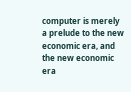computer is merely a prelude to the new economic era, and the new economic era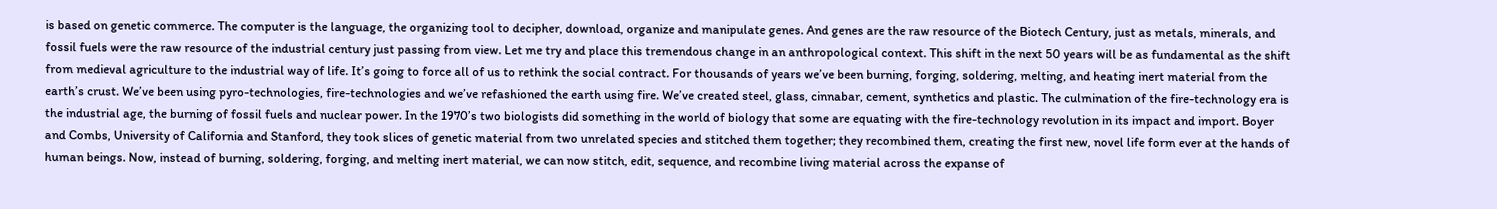is based on genetic commerce. The computer is the language, the organizing tool to decipher, download, organize and manipulate genes. And genes are the raw resource of the Biotech Century, just as metals, minerals, and fossil fuels were the raw resource of the industrial century just passing from view. Let me try and place this tremendous change in an anthropological context. This shift in the next 50 years will be as fundamental as the shift from medieval agriculture to the industrial way of life. It’s going to force all of us to rethink the social contract. For thousands of years we’ve been burning, forging, soldering, melting, and heating inert material from the earth’s crust. We’ve been using pyro-technologies, fire-technologies and we’ve refashioned the earth using fire. We’ve created steel, glass, cinnabar, cement, synthetics and plastic. The culmination of the fire-technology era is the industrial age, the burning of fossil fuels and nuclear power. In the 1970’s two biologists did something in the world of biology that some are equating with the fire-technology revolution in its impact and import. Boyer and Combs, University of California and Stanford, they took slices of genetic material from two unrelated species and stitched them together; they recombined them, creating the first new, novel life form ever at the hands of human beings. Now, instead of burning, soldering, forging, and melting inert material, we can now stitch, edit, sequence, and recombine living material across the expanse of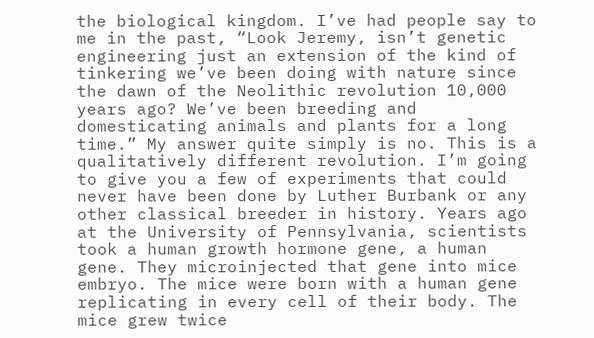the biological kingdom. I’ve had people say to me in the past, “Look Jeremy, isn’t genetic engineering just an extension of the kind of tinkering we’ve been doing with nature since the dawn of the Neolithic revolution 10,000 years ago? We’ve been breeding and domesticating animals and plants for a long time.” My answer quite simply is no. This is a qualitatively different revolution. I’m going to give you a few of experiments that could never have been done by Luther Burbank or any other classical breeder in history. Years ago at the University of Pennsylvania, scientists took a human growth hormone gene, a human gene. They microinjected that gene into mice embryo. The mice were born with a human gene replicating in every cell of their body. The mice grew twice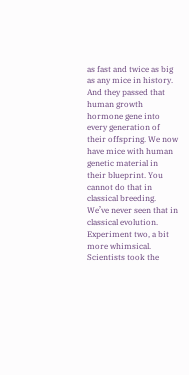as fast and twice as big as any mice in history. And they passed that human growth hormone gene into every generation of their offspring. We now have mice with human genetic material in their blueprint. You cannot do that in classical breeding. We’ve never seen that in classical evolution. Experiment two, a bit more whimsical. Scientists took the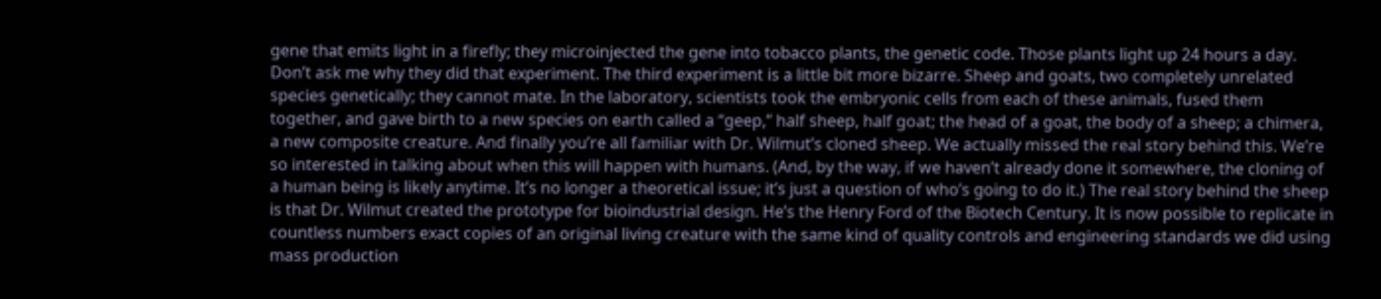gene that emits light in a firefly; they microinjected the gene into tobacco plants, the genetic code. Those plants light up 24 hours a day. Don’t ask me why they did that experiment. The third experiment is a little bit more bizarre. Sheep and goats, two completely unrelated species genetically; they cannot mate. In the laboratory, scientists took the embryonic cells from each of these animals, fused them together, and gave birth to a new species on earth called a “geep,” half sheep, half goat; the head of a goat, the body of a sheep; a chimera, a new composite creature. And finally you’re all familiar with Dr. Wilmut’s cloned sheep. We actually missed the real story behind this. We’re so interested in talking about when this will happen with humans. (And, by the way, if we haven’t already done it somewhere, the cloning of a human being is likely anytime. It’s no longer a theoretical issue; it’s just a question of who’s going to do it.) The real story behind the sheep is that Dr. Wilmut created the prototype for bioindustrial design. He’s the Henry Ford of the Biotech Century. It is now possible to replicate in countless numbers exact copies of an original living creature with the same kind of quality controls and engineering standards we did using mass production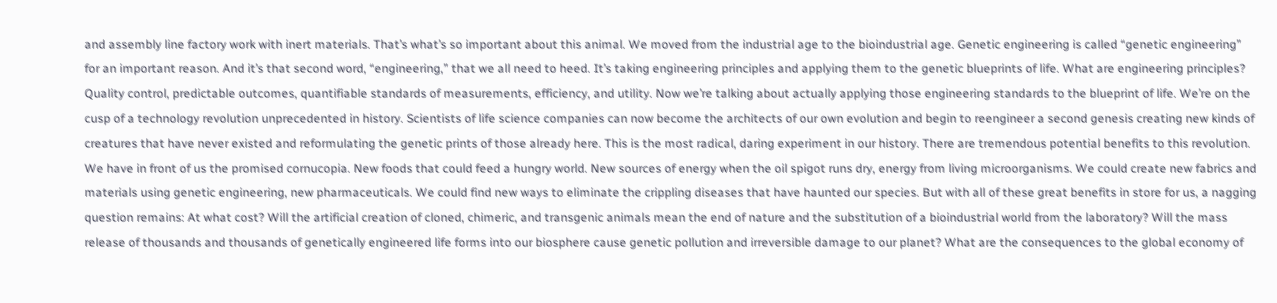and assembly line factory work with inert materials. That’s what’s so important about this animal. We moved from the industrial age to the bioindustrial age. Genetic engineering is called “genetic engineering” for an important reason. And it’s that second word, “engineering,” that we all need to heed. It’s taking engineering principles and applying them to the genetic blueprints of life. What are engineering principles? Quality control, predictable outcomes, quantifiable standards of measurements, efficiency, and utility. Now we’re talking about actually applying those engineering standards to the blueprint of life. We’re on the cusp of a technology revolution unprecedented in history. Scientists of life science companies can now become the architects of our own evolution and begin to reengineer a second genesis creating new kinds of creatures that have never existed and reformulating the genetic prints of those already here. This is the most radical, daring experiment in our history. There are tremendous potential benefits to this revolution. We have in front of us the promised cornucopia. New foods that could feed a hungry world. New sources of energy when the oil spigot runs dry, energy from living microorganisms. We could create new fabrics and materials using genetic engineering, new pharmaceuticals. We could find new ways to eliminate the crippling diseases that have haunted our species. But with all of these great benefits in store for us, a nagging question remains: At what cost? Will the artificial creation of cloned, chimeric, and transgenic animals mean the end of nature and the substitution of a bioindustrial world from the laboratory? Will the mass release of thousands and thousands of genetically engineered life forms into our biosphere cause genetic pollution and irreversible damage to our planet? What are the consequences to the global economy of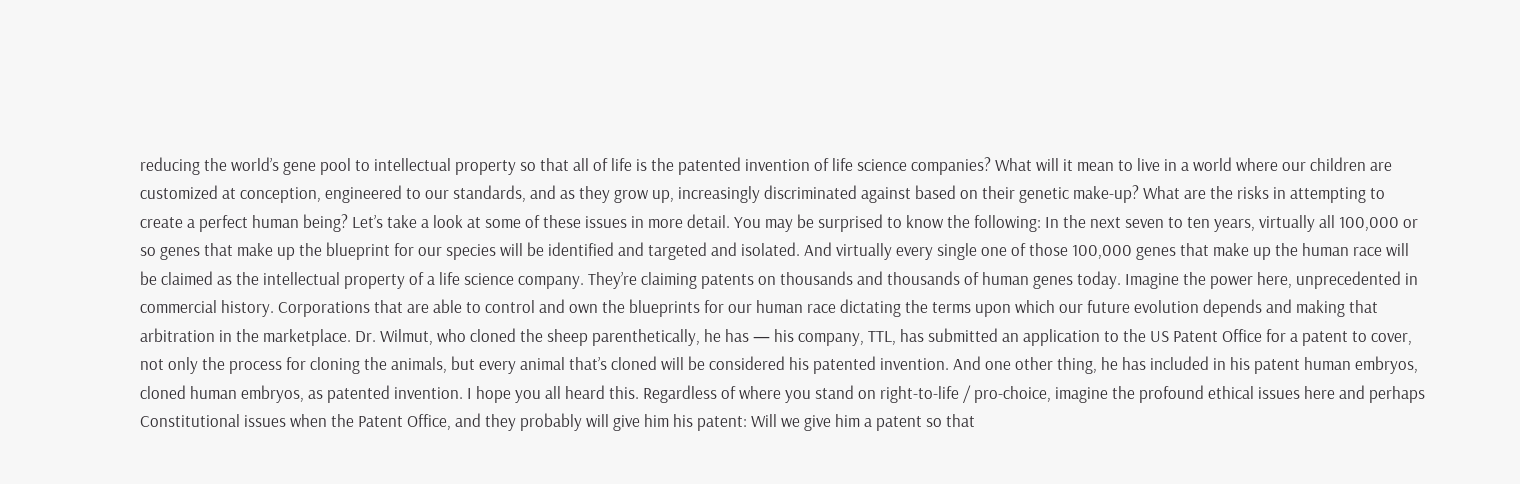reducing the world’s gene pool to intellectual property so that all of life is the patented invention of life science companies? What will it mean to live in a world where our children are customized at conception, engineered to our standards, and as they grow up, increasingly discriminated against based on their genetic make-up? What are the risks in attempting to create a perfect human being? Let’s take a look at some of these issues in more detail. You may be surprised to know the following: In the next seven to ten years, virtually all 100,000 or so genes that make up the blueprint for our species will be identified and targeted and isolated. And virtually every single one of those 100,000 genes that make up the human race will be claimed as the intellectual property of a life science company. They’re claiming patents on thousands and thousands of human genes today. Imagine the power here, unprecedented in commercial history. Corporations that are able to control and own the blueprints for our human race dictating the terms upon which our future evolution depends and making that arbitration in the marketplace. Dr. Wilmut, who cloned the sheep parenthetically, he has — his company, TTL, has submitted an application to the US Patent Office for a patent to cover, not only the process for cloning the animals, but every animal that’s cloned will be considered his patented invention. And one other thing, he has included in his patent human embryos, cloned human embryos, as patented invention. I hope you all heard this. Regardless of where you stand on right-to-life / pro-choice, imagine the profound ethical issues here and perhaps Constitutional issues when the Patent Office, and they probably will give him his patent: Will we give him a patent so that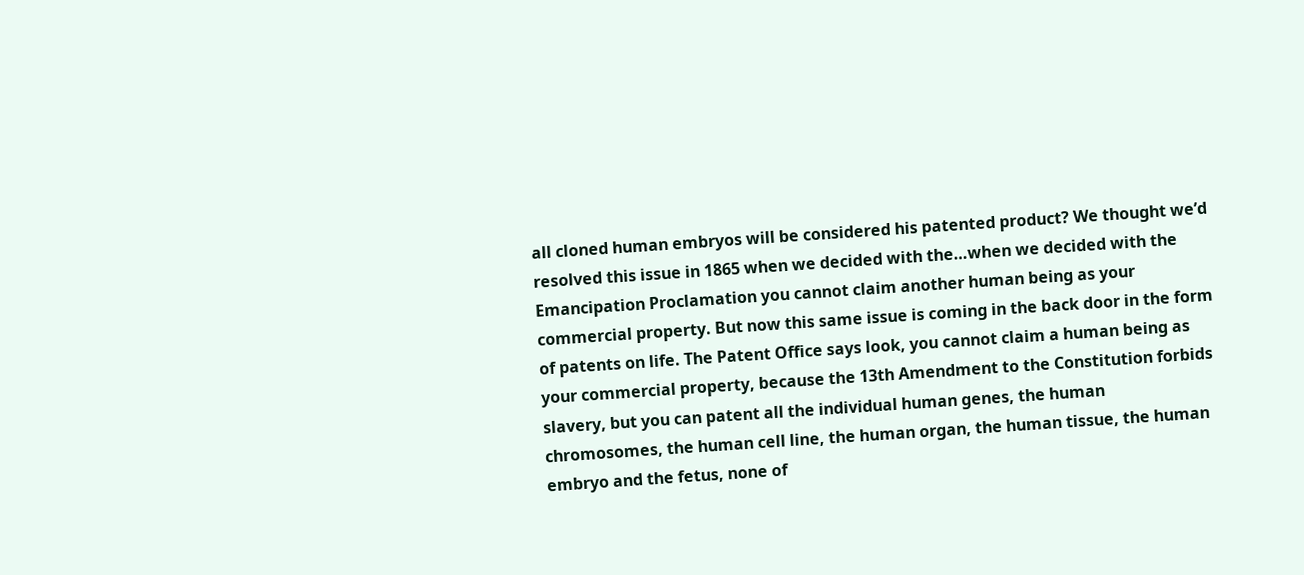all cloned human embryos will be considered his patented product? We thought we’d resolved this issue in 1865 when we decided with the…when we decided with the Emancipation Proclamation you cannot claim another human being as your commercial property. But now this same issue is coming in the back door in the form of patents on life. The Patent Office says look, you cannot claim a human being as your commercial property, because the 13th Amendment to the Constitution forbids slavery, but you can patent all the individual human genes, the human chromosomes, the human cell line, the human organ, the human tissue, the human embryo and the fetus, none of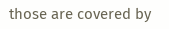those are covered by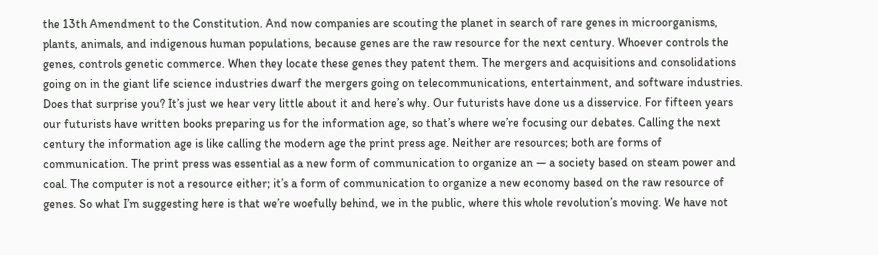the 13th Amendment to the Constitution. And now companies are scouting the planet in search of rare genes in microorganisms, plants, animals, and indigenous human populations, because genes are the raw resource for the next century. Whoever controls the genes, controls genetic commerce. When they locate these genes they patent them. The mergers and acquisitions and consolidations going on in the giant life science industries dwarf the mergers going on telecommunications, entertainment, and software industries. Does that surprise you? It’s just we hear very little about it and here’s why. Our futurists have done us a disservice. For fifteen years our futurists have written books preparing us for the information age, so that’s where we’re focusing our debates. Calling the next century the information age is like calling the modern age the print press age. Neither are resources; both are forms of communication. The print press was essential as a new form of communication to organize an — a society based on steam power and coal. The computer is not a resource either; it’s a form of communication to organize a new economy based on the raw resource of genes. So what I’m suggesting here is that we’re woefully behind, we in the public, where this whole revolution’s moving. We have not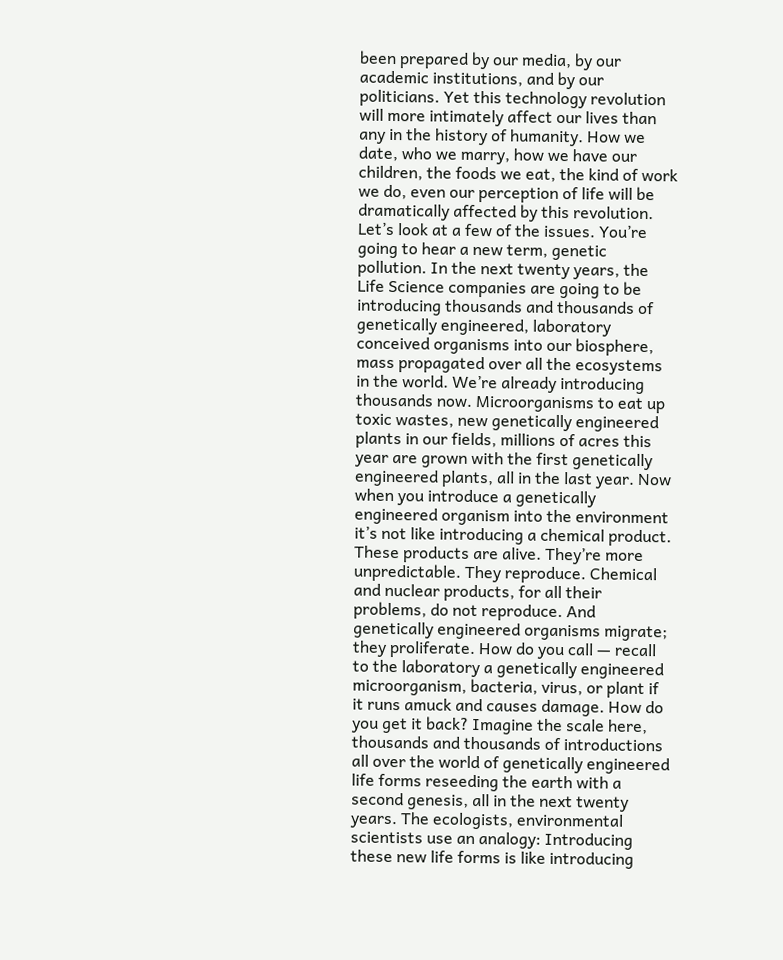been prepared by our media, by our academic institutions, and by our politicians. Yet this technology revolution will more intimately affect our lives than any in the history of humanity. How we date, who we marry, how we have our children, the foods we eat, the kind of work we do, even our perception of life will be dramatically affected by this revolution. Let’s look at a few of the issues. You’re going to hear a new term, genetic pollution. In the next twenty years, the Life Science companies are going to be introducing thousands and thousands of genetically engineered, laboratory conceived organisms into our biosphere, mass propagated over all the ecosystems in the world. We’re already introducing thousands now. Microorganisms to eat up toxic wastes, new genetically engineered plants in our fields, millions of acres this year are grown with the first genetically engineered plants, all in the last year. Now when you introduce a genetically engineered organism into the environment it’s not like introducing a chemical product. These products are alive. They’re more unpredictable. They reproduce. Chemical and nuclear products, for all their problems, do not reproduce. And genetically engineered organisms migrate; they proliferate. How do you call — recall to the laboratory a genetically engineered microorganism, bacteria, virus, or plant if it runs amuck and causes damage. How do you get it back? Imagine the scale here, thousands and thousands of introductions all over the world of genetically engineered life forms reseeding the earth with a second genesis, all in the next twenty years. The ecologists, environmental scientists use an analogy: Introducing these new life forms is like introducing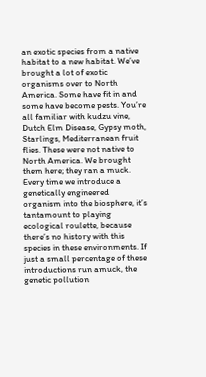an exotic species from a native habitat to a new habitat. We’ve brought a lot of exotic organisms over to North America. Some have fit in and some have become pests. You’re all familiar with kudzu vine, Dutch Elm Disease, Gypsy moth, Starlings, Mediterranean fruit flies. These were not native to North America. We brought them here; they ran a muck. Every time we introduce a genetically engineered organism into the biosphere, it’s tantamount to playing ecological roulette, because there’s no history with this species in these environments. If just a small percentage of these introductions run amuck, the genetic pollution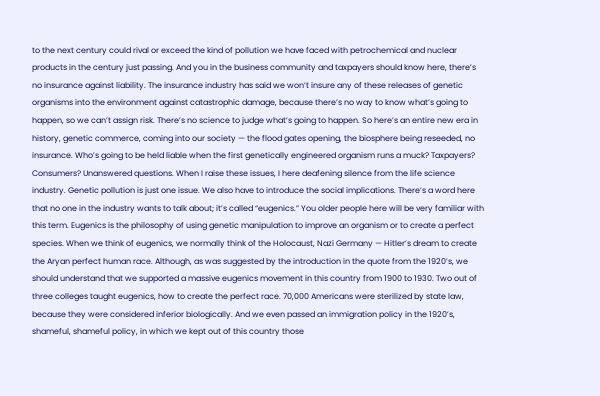to the next century could rival or exceed the kind of pollution we have faced with petrochemical and nuclear products in the century just passing. And you in the business community and taxpayers should know here, there’s no insurance against liability. The insurance industry has said we won’t insure any of these releases of genetic organisms into the environment against catastrophic damage, because there’s no way to know what’s going to happen, so we can’t assign risk. There’s no science to judge what’s going to happen. So here’s an entire new era in history, genetic commerce, coming into our society — the flood gates opening, the biosphere being reseeded, no insurance. Who’s going to be held liable when the first genetically engineered organism runs a muck? Taxpayers? Consumers? Unanswered questions. When I raise these issues, I here deafening silence from the life science industry. Genetic pollution is just one issue. We also have to introduce the social implications. There’s a word here that no one in the industry wants to talk about; it’s called “eugenics.” You older people here will be very familiar with this term. Eugenics is the philosophy of using genetic manipulation to improve an organism or to create a perfect species. When we think of eugenics, we normally think of the Holocaust, Nazi Germany — Hitler’s dream to create the Aryan perfect human race. Although, as was suggested by the introduction in the quote from the 1920’s, we should understand that we supported a massive eugenics movement in this country from 1900 to 1930. Two out of three colleges taught eugenics, how to create the perfect race. 70,000 Americans were sterilized by state law, because they were considered inferior biologically. And we even passed an immigration policy in the 1920’s, shameful, shameful policy, in which we kept out of this country those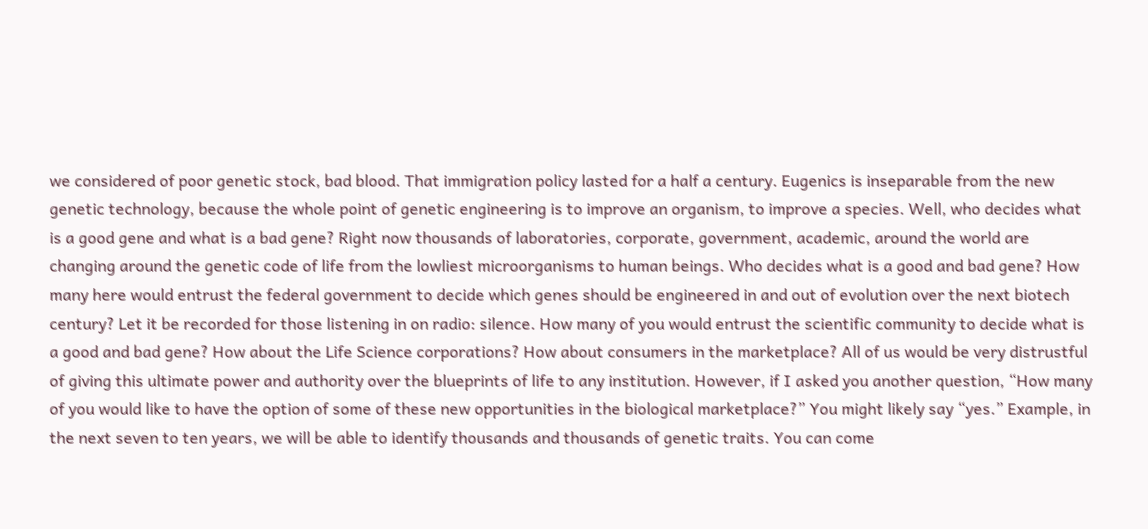we considered of poor genetic stock, bad blood. That immigration policy lasted for a half a century. Eugenics is inseparable from the new genetic technology, because the whole point of genetic engineering is to improve an organism, to improve a species. Well, who decides what is a good gene and what is a bad gene? Right now thousands of laboratories, corporate, government, academic, around the world are changing around the genetic code of life from the lowliest microorganisms to human beings. Who decides what is a good and bad gene? How many here would entrust the federal government to decide which genes should be engineered in and out of evolution over the next biotech century? Let it be recorded for those listening in on radio: silence. How many of you would entrust the scientific community to decide what is a good and bad gene? How about the Life Science corporations? How about consumers in the marketplace? All of us would be very distrustful of giving this ultimate power and authority over the blueprints of life to any institution. However, if I asked you another question, “How many of you would like to have the option of some of these new opportunities in the biological marketplace?” You might likely say “yes.” Example, in the next seven to ten years, we will be able to identify thousands and thousands of genetic traits. You can come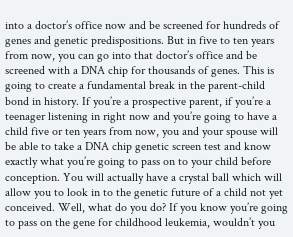into a doctor’s office now and be screened for hundreds of genes and genetic predispositions. But in five to ten years from now, you can go into that doctor’s office and be screened with a DNA chip for thousands of genes. This is going to create a fundamental break in the parent-child bond in history. If you’re a prospective parent, if you’re a teenager listening in right now and you’re going to have a child five or ten years from now, you and your spouse will be able to take a DNA chip genetic screen test and know exactly what you’re going to pass on to your child before conception. You will actually have a crystal ball which will allow you to look in to the genetic future of a child not yet conceived. Well, what do you do? If you know you’re going to pass on the gene for childhood leukemia, wouldn’t you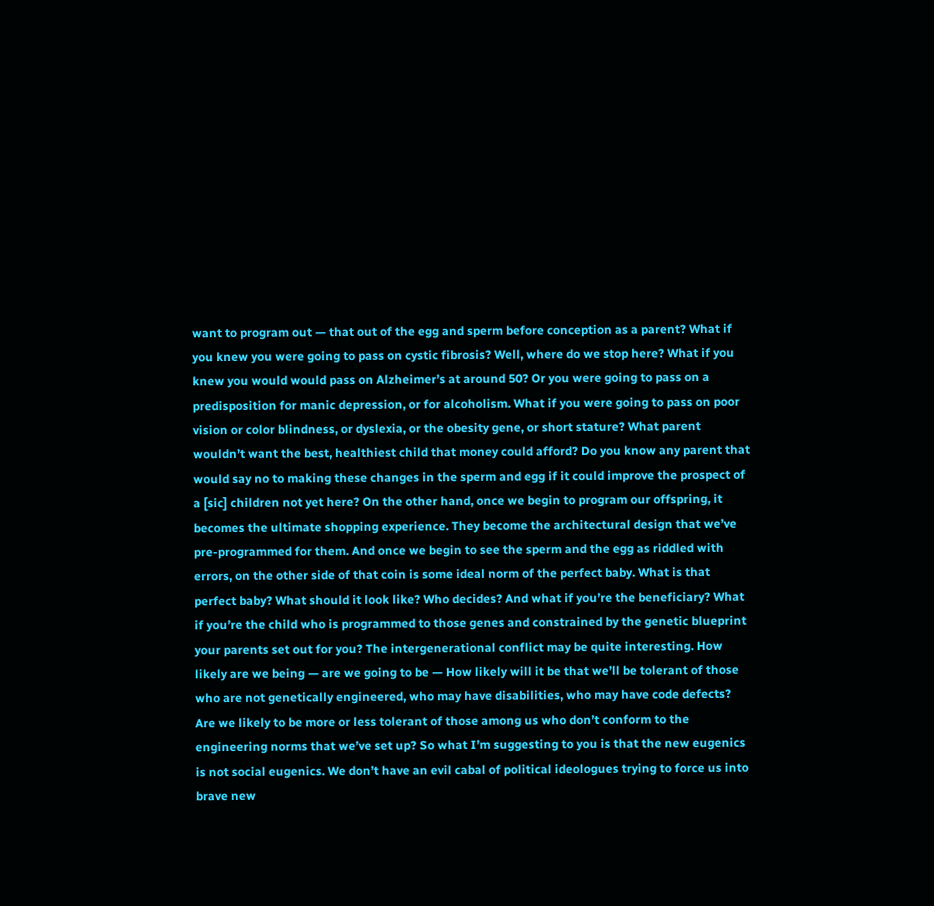want to program out — that out of the egg and sperm before conception as a parent? What if you knew you were going to pass on cystic fibrosis? Well, where do we stop here? What if you knew you would would pass on Alzheimer’s at around 50? Or you were going to pass on a predisposition for manic depression, or for alcoholism. What if you were going to pass on poor vision or color blindness, or dyslexia, or the obesity gene, or short stature? What parent wouldn’t want the best, healthiest child that money could afford? Do you know any parent that would say no to making these changes in the sperm and egg if it could improve the prospect of a [sic] children not yet here? On the other hand, once we begin to program our offspring, it becomes the ultimate shopping experience. They become the architectural design that we’ve pre-programmed for them. And once we begin to see the sperm and the egg as riddled with errors, on the other side of that coin is some ideal norm of the perfect baby. What is that perfect baby? What should it look like? Who decides? And what if you’re the beneficiary? What if you’re the child who is programmed to those genes and constrained by the genetic blueprint your parents set out for you? The intergenerational conflict may be quite interesting. How likely are we being — are we going to be — How likely will it be that we’ll be tolerant of those who are not genetically engineered, who may have disabilities, who may have code defects? Are we likely to be more or less tolerant of those among us who don’t conform to the engineering norms that we’ve set up? So what I’m suggesting to you is that the new eugenics is not social eugenics. We don’t have an evil cabal of political ideologues trying to force us into brave new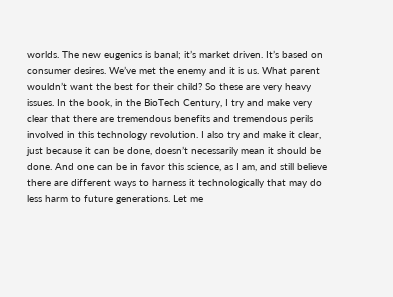worlds. The new eugenics is banal; it’s market driven. It’s based on consumer desires. We’ve met the enemy and it is us. What parent wouldn’t want the best for their child? So these are very heavy issues. In the book, in the BioTech Century, I try and make very clear that there are tremendous benefits and tremendous perils involved in this technology revolution. I also try and make it clear, just because it can be done, doesn’t necessarily mean it should be done. And one can be in favor this science, as I am, and still believe there are different ways to harness it technologically that may do less harm to future generations. Let me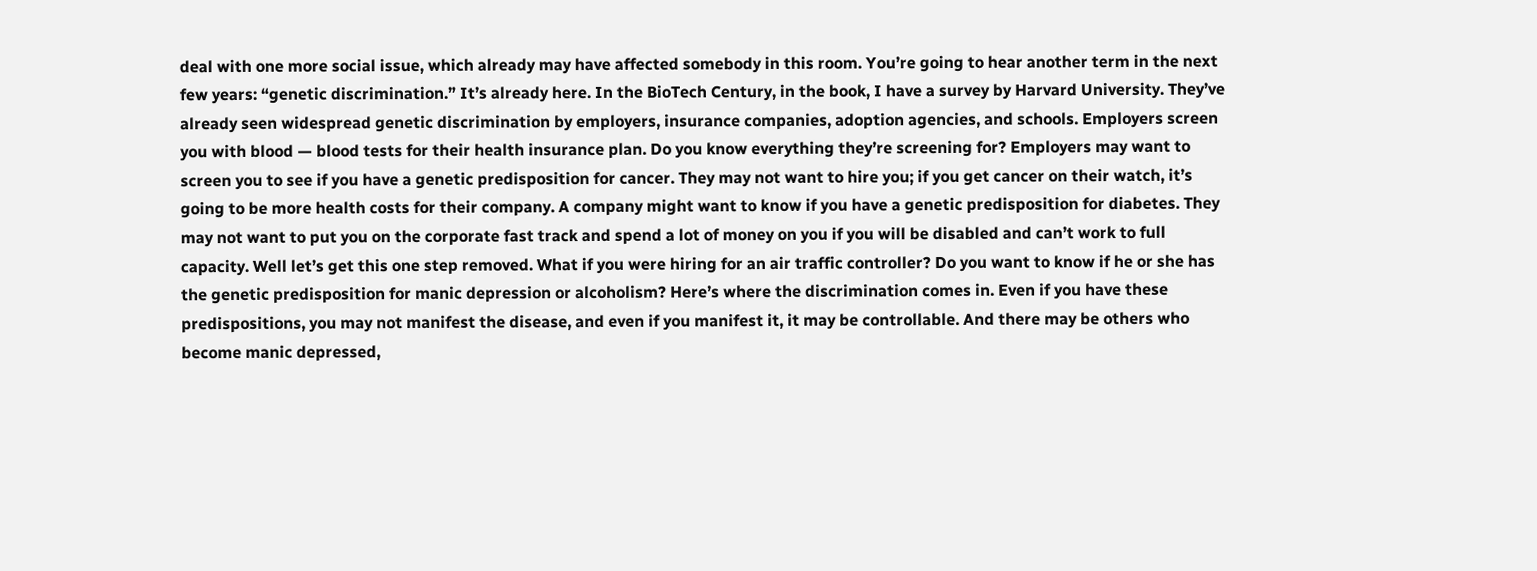deal with one more social issue, which already may have affected somebody in this room. You’re going to hear another term in the next few years: “genetic discrimination.” It’s already here. In the BioTech Century, in the book, I have a survey by Harvard University. They’ve already seen widespread genetic discrimination by employers, insurance companies, adoption agencies, and schools. Employers screen you with blood — blood tests for their health insurance plan. Do you know everything they’re screening for? Employers may want to screen you to see if you have a genetic predisposition for cancer. They may not want to hire you; if you get cancer on their watch, it’s going to be more health costs for their company. A company might want to know if you have a genetic predisposition for diabetes. They may not want to put you on the corporate fast track and spend a lot of money on you if you will be disabled and can’t work to full capacity. Well let’s get this one step removed. What if you were hiring for an air traffic controller? Do you want to know if he or she has the genetic predisposition for manic depression or alcoholism? Here’s where the discrimination comes in. Even if you have these predispositions, you may not manifest the disease, and even if you manifest it, it may be controllable. And there may be others who become manic depressed,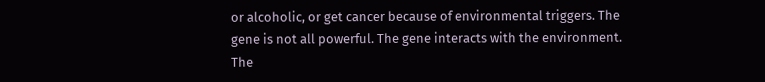or alcoholic, or get cancer because of environmental triggers. The gene is not all powerful. The gene interacts with the environment. The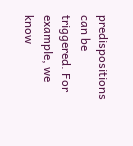predispositions can be triggered. For example, we know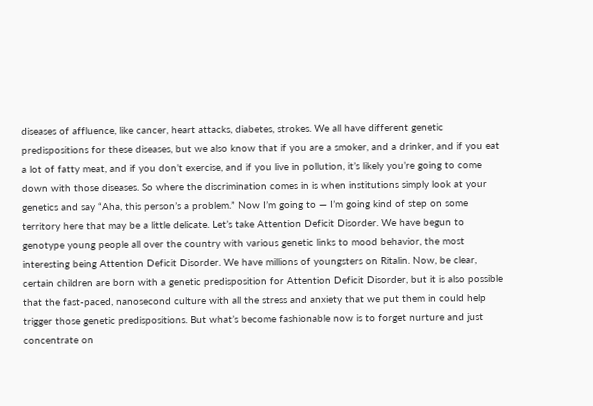diseases of affluence, like cancer, heart attacks, diabetes, strokes. We all have different genetic predispositions for these diseases, but we also know that if you are a smoker, and a drinker, and if you eat a lot of fatty meat, and if you don’t exercise, and if you live in pollution, it’s likely you’re going to come down with those diseases. So where the discrimination comes in is when institutions simply look at your genetics and say “Aha, this person’s a problem.” Now I’m going to — I’m going kind of step on some territory here that may be a little delicate. Let’s take Attention Deficit Disorder. We have begun to genotype young people all over the country with various genetic links to mood behavior, the most interesting being Attention Deficit Disorder. We have millions of youngsters on Ritalin. Now, be clear, certain children are born with a genetic predisposition for Attention Deficit Disorder, but it is also possible that the fast-paced, nanosecond culture with all the stress and anxiety that we put them in could help trigger those genetic predispositions. But what’s become fashionable now is to forget nurture and just concentrate on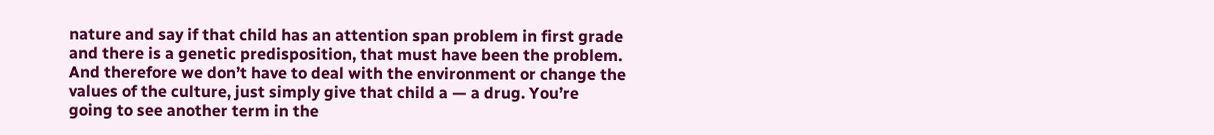nature and say if that child has an attention span problem in first grade and there is a genetic predisposition, that must have been the problem. And therefore we don’t have to deal with the environment or change the values of the culture, just simply give that child a — a drug. You’re going to see another term in the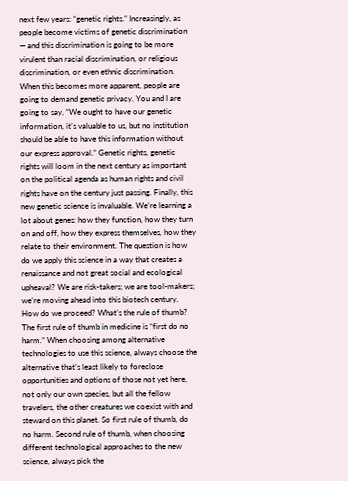next few years: “genetic rights.” Increasingly, as people become victims of genetic discrimination — and this discrimination is going to be more virulent than racial discrimination, or religious discrimination, or even ethnic discrimination. When this becomes more apparent, people are going to demand genetic privacy. You and I are going to say, “We ought to have our genetic information, it’s valuable to us, but no institution should be able to have this information without our express approval.” Genetic rights, genetic rights will loom in the next century as important on the political agenda as human rights and civil rights have on the century just passing. Finally, this new genetic science is invaluable. We’re learning a lot about genes: how they function, how they turn on and off, how they express themselves, how they relate to their environment. The question is how do we apply this science in a way that creates a renaissance and not great social and ecological upheaval? We are risk-takers; we are tool-makers; we’re moving ahead into this biotech century. How do we proceed? What’s the rule of thumb? The first rule of thumb in medicine is “first do no harm.” When choosing among alternative technologies to use this science, always choose the alternative that’s least likely to foreclose opportunities and options of those not yet here, not only our own species, but all the fellow travelers, the other creatures we coexist with and steward on this planet. So first rule of thumb, do no harm. Second rule of thumb, when choosing different technological approaches to the new science, always pick the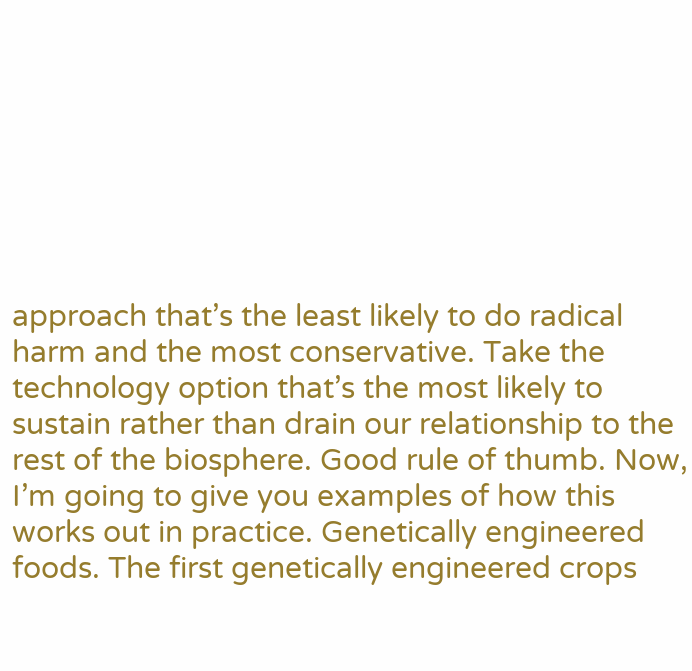approach that’s the least likely to do radical harm and the most conservative. Take the technology option that’s the most likely to sustain rather than drain our relationship to the rest of the biosphere. Good rule of thumb. Now, I’m going to give you examples of how this works out in practice. Genetically engineered foods. The first genetically engineered crops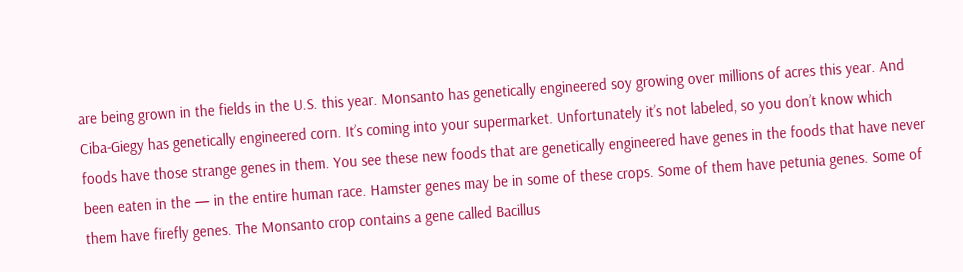are being grown in the fields in the U.S. this year. Monsanto has genetically engineered soy growing over millions of acres this year. And Ciba-Giegy has genetically engineered corn. It’s coming into your supermarket. Unfortunately it’s not labeled, so you don’t know which foods have those strange genes in them. You see these new foods that are genetically engineered have genes in the foods that have never been eaten in the — in the entire human race. Hamster genes may be in some of these crops. Some of them have petunia genes. Some of them have firefly genes. The Monsanto crop contains a gene called Bacillus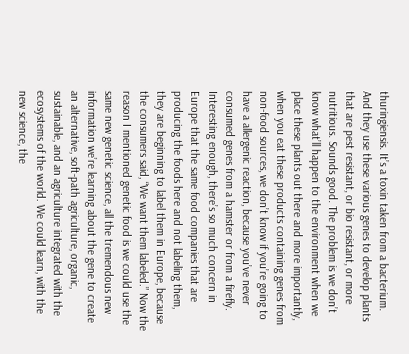thuringiensis. It’s a toxin taken from a bacterium. And they use these various genes to develop plants that are pest resistant, or bio resistant, or more nutritious. Sounds good. The problem is we don’t know what’ll happen to the environment when we place these plants out there and more importantly, when you eat these products containing genes from non-food sources, we don’t know if you’re going to have a allergenic reaction, because you’ve never consumed genes from a hamster or from a firefly. Interesting enough, there’s so much concern in Europe that the same food companies that are producing the foods here and not labeling them, they are beginning to label them in Europe, because the consumers said, “We want them labeled.” Now the reason I mentioned genetic food is we could use the same new genetic science, all the tremendous new information we’re learning about the gene to create an alternative, soft-path agriculture, organic, sustainable, and an agriculture integrated with the ecosystems of the world. We could learn, with the new science, the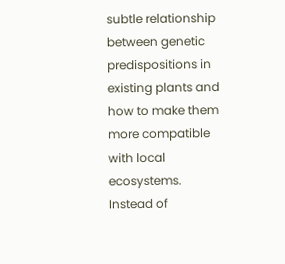subtle relationship between genetic predispositions in existing plants and how to make them more compatible with local ecosystems. Instead of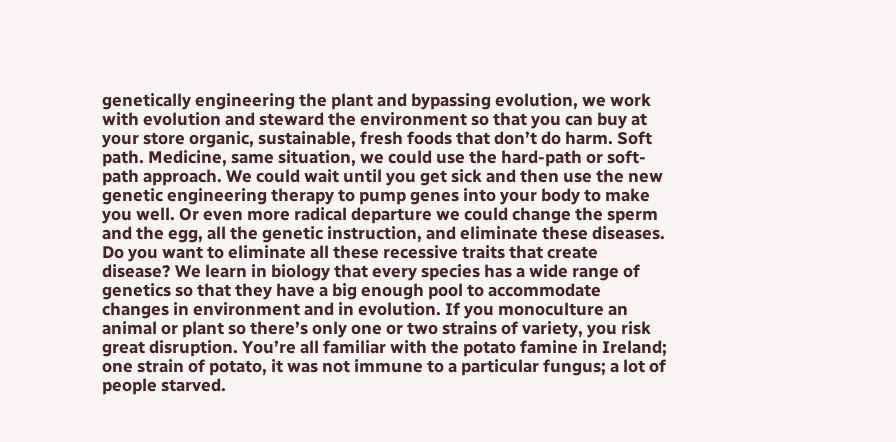genetically engineering the plant and bypassing evolution, we work with evolution and steward the environment so that you can buy at your store organic, sustainable, fresh foods that don’t do harm. Soft path. Medicine, same situation, we could use the hard-path or soft-path approach. We could wait until you get sick and then use the new genetic engineering therapy to pump genes into your body to make you well. Or even more radical departure we could change the sperm and the egg, all the genetic instruction, and eliminate these diseases. Do you want to eliminate all these recessive traits that create disease? We learn in biology that every species has a wide range of genetics so that they have a big enough pool to accommodate changes in environment and in evolution. If you monoculture an animal or plant so there’s only one or two strains of variety, you risk great disruption. You’re all familiar with the potato famine in Ireland; one strain of potato, it was not immune to a particular fungus; a lot of people starved.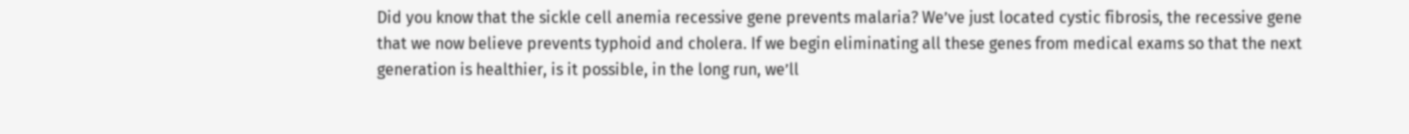Did you know that the sickle cell anemia recessive gene prevents malaria? We’ve just located cystic fibrosis, the recessive gene that we now believe prevents typhoid and cholera. If we begin eliminating all these genes from medical exams so that the next generation is healthier, is it possible, in the long run, we’ll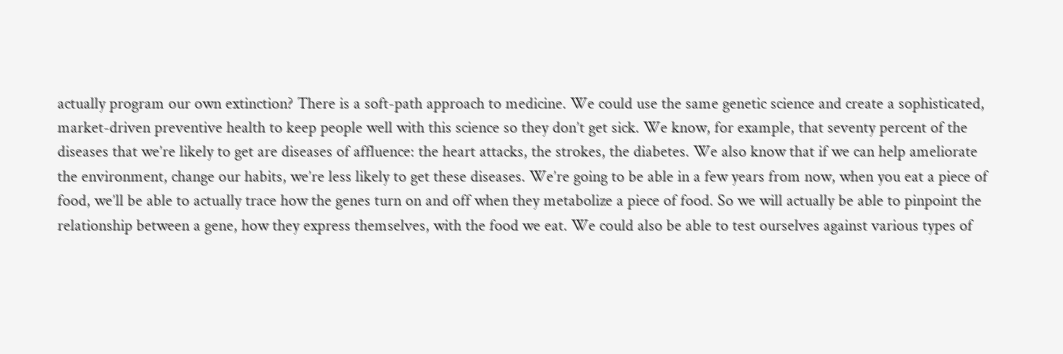actually program our own extinction? There is a soft-path approach to medicine. We could use the same genetic science and create a sophisticated, market-driven preventive health to keep people well with this science so they don’t get sick. We know, for example, that seventy percent of the diseases that we’re likely to get are diseases of affluence: the heart attacks, the strokes, the diabetes. We also know that if we can help ameliorate the environment, change our habits, we’re less likely to get these diseases. We’re going to be able in a few years from now, when you eat a piece of food, we’ll be able to actually trace how the genes turn on and off when they metabolize a piece of food. So we will actually be able to pinpoint the relationship between a gene, how they express themselves, with the food we eat. We could also be able to test ourselves against various types of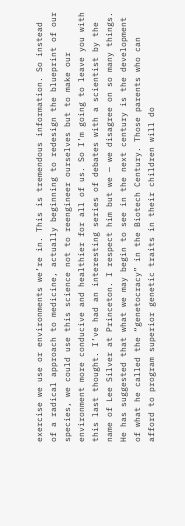exercise we use or environments we’re in. This is tremendous information. So instead of a radical approach to medicine, actually beginning to redesign the blueprint of our species, we could use this science not to reengineer ourselves but to make our environment more conducive and healthier for all of us. So I’m going to leave you with this last thought. I’ve had an interesting series of debates with a scientist by the name of Lee Silver at Princeton. I respect him but we — we disagree on so many things. He has suggested that what we may begin to see in the next century is the development of what he called the “genetocracy” in the Biotech Century. Those parents who can afford to program superior genetic traits in their children will do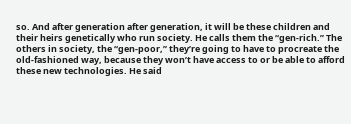so. And after generation after generation, it will be these children and their heirs genetically who run society. He calls them the “gen-rich.” The others in society, the “gen-poor,” they’re going to have to procreate the old-fashioned way, because they won’t have access to or be able to afford these new technologies. He said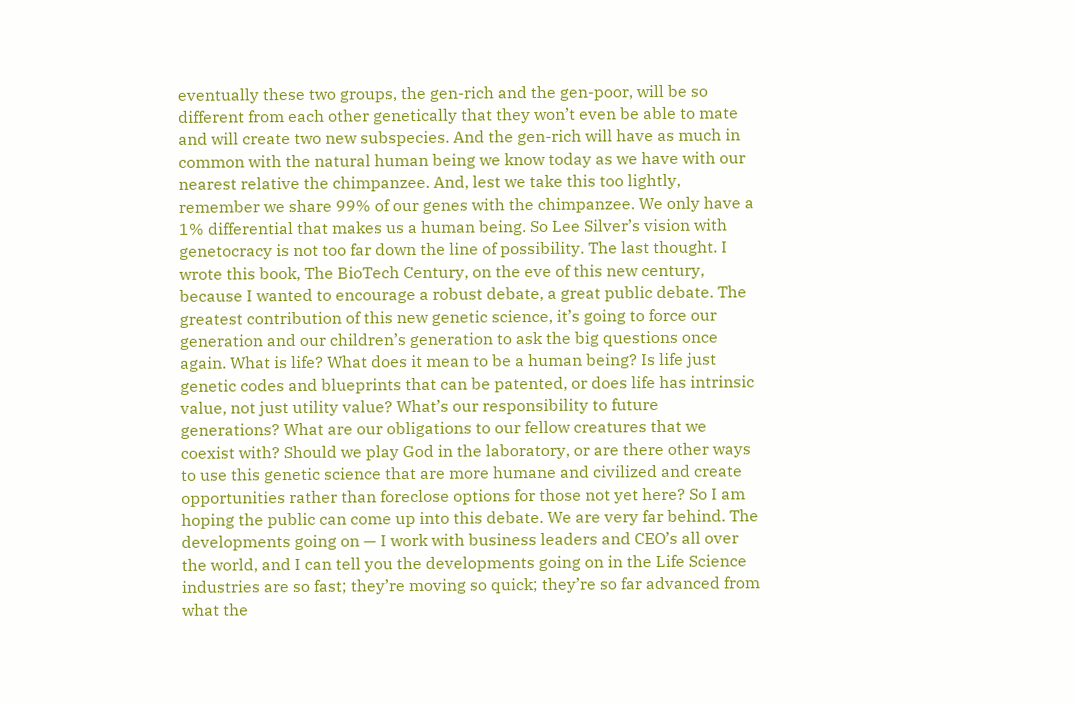eventually these two groups, the gen-rich and the gen-poor, will be so different from each other genetically that they won’t even be able to mate and will create two new subspecies. And the gen-rich will have as much in common with the natural human being we know today as we have with our nearest relative the chimpanzee. And, lest we take this too lightly, remember we share 99% of our genes with the chimpanzee. We only have a 1% differential that makes us a human being. So Lee Silver’s vision with genetocracy is not too far down the line of possibility. The last thought. I wrote this book, The BioTech Century, on the eve of this new century, because I wanted to encourage a robust debate, a great public debate. The greatest contribution of this new genetic science, it’s going to force our generation and our children’s generation to ask the big questions once again. What is life? What does it mean to be a human being? Is life just genetic codes and blueprints that can be patented, or does life has intrinsic value, not just utility value? What’s our responsibility to future generations? What are our obligations to our fellow creatures that we coexist with? Should we play God in the laboratory, or are there other ways to use this genetic science that are more humane and civilized and create opportunities rather than foreclose options for those not yet here? So I am hoping the public can come up into this debate. We are very far behind. The developments going on — I work with business leaders and CEO’s all over the world, and I can tell you the developments going on in the Life Science industries are so fast; they’re moving so quick; they’re so far advanced from what the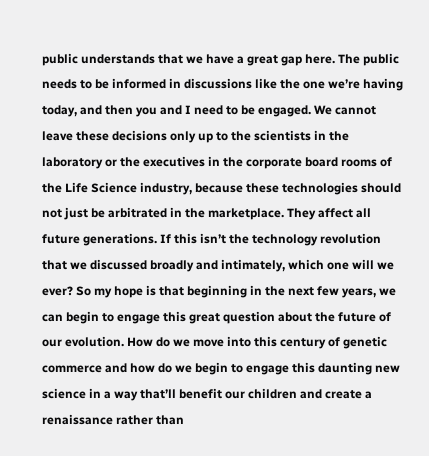public understands that we have a great gap here. The public needs to be informed in discussions like the one we’re having today, and then you and I need to be engaged. We cannot leave these decisions only up to the scientists in the laboratory or the executives in the corporate board rooms of the Life Science industry, because these technologies should not just be arbitrated in the marketplace. They affect all future generations. If this isn’t the technology revolution that we discussed broadly and intimately, which one will we ever? So my hope is that beginning in the next few years, we can begin to engage this great question about the future of our evolution. How do we move into this century of genetic commerce and how do we begin to engage this daunting new science in a way that’ll benefit our children and create a renaissance rather than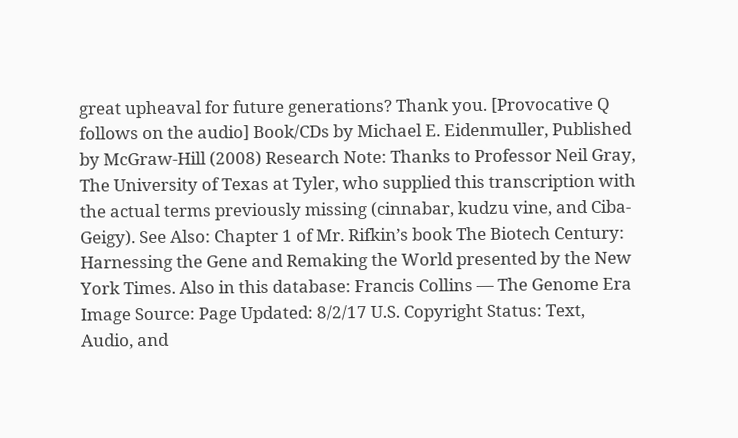great upheaval for future generations? Thank you. [Provocative Q follows on the audio] Book/CDs by Michael E. Eidenmuller, Published by McGraw-Hill (2008) Research Note: Thanks to Professor Neil Gray, The University of Texas at Tyler, who supplied this transcription with the actual terms previously missing (cinnabar, kudzu vine, and Ciba-Geigy). See Also: Chapter 1 of Mr. Rifkin’s book The Biotech Century: Harnessing the Gene and Remaking the World presented by the New York Times. Also in this database: Francis Collins — The Genome Era Image Source: Page Updated: 8/2/17 U.S. Copyright Status: Text, Audio, and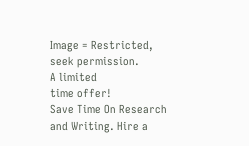Image = Restricted, seek permission.
A limited
time offer!
Save Time On Research and Writing. Hire a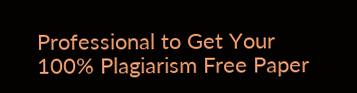Professional to Get Your 100% Plagiarism Free Paper